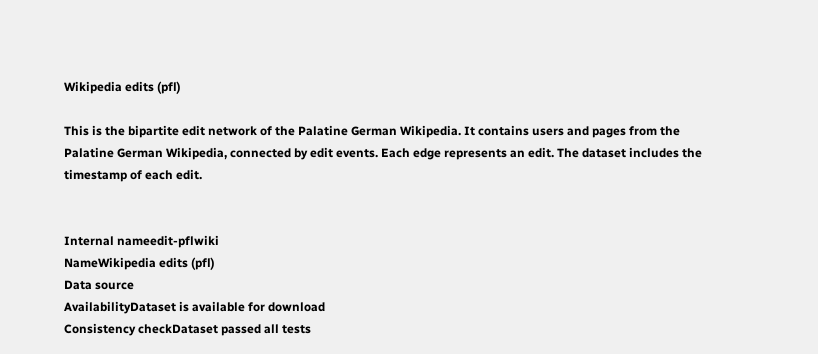Wikipedia edits (pfl)

This is the bipartite edit network of the Palatine German Wikipedia. It contains users and pages from the Palatine German Wikipedia, connected by edit events. Each edge represents an edit. The dataset includes the timestamp of each edit.


Internal nameedit-pflwiki
NameWikipedia edits (pfl)
Data source
AvailabilityDataset is available for download
Consistency checkDataset passed all tests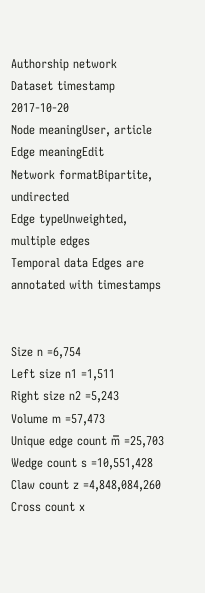Authorship network
Dataset timestamp 2017-10-20
Node meaningUser, article
Edge meaningEdit
Network formatBipartite, undirected
Edge typeUnweighted, multiple edges
Temporal data Edges are annotated with timestamps


Size n =6,754
Left size n1 =1,511
Right size n2 =5,243
Volume m =57,473
Unique edge count m̿ =25,703
Wedge count s =10,551,428
Claw count z =4,848,084,260
Cross count x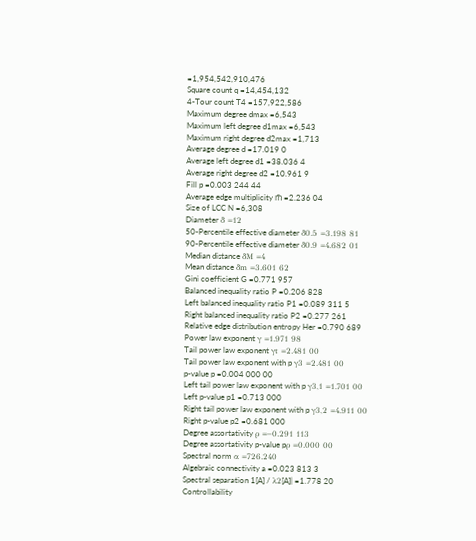=1,954,542,910,476
Square count q =14,454,132
4-Tour count T4 =157,922,586
Maximum degree dmax =6,543
Maximum left degree d1max =6,543
Maximum right degree d2max =1,713
Average degree d =17.019 0
Average left degree d1 =38.036 4
Average right degree d2 =10.961 9
Fill p =0.003 244 44
Average edge multiplicity m̃ =2.236 04
Size of LCC N =6,308
Diameter δ =12
50-Percentile effective diameter δ0.5 =3.198 81
90-Percentile effective diameter δ0.9 =4.682 01
Median distance δM =4
Mean distance δm =3.601 62
Gini coefficient G =0.771 957
Balanced inequality ratio P =0.206 828
Left balanced inequality ratio P1 =0.089 311 5
Right balanced inequality ratio P2 =0.277 261
Relative edge distribution entropy Her =0.790 689
Power law exponent γ =1.971 98
Tail power law exponent γt =2.481 00
Tail power law exponent with p γ3 =2.481 00
p-value p =0.004 000 00
Left tail power law exponent with p γ3,1 =1.701 00
Left p-value p1 =0.713 000
Right tail power law exponent with p γ3,2 =4.911 00
Right p-value p2 =0.681 000
Degree assortativity ρ =−0.291 113
Degree assortativity p-value pρ =0.000 00
Spectral norm α =726.240
Algebraic connectivity a =0.023 813 3
Spectral separation 1[A] / λ2[A]| =1.778 20
Controllability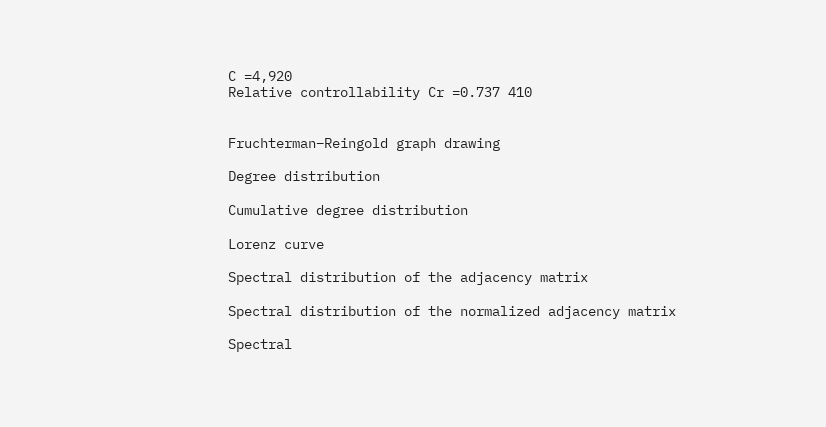C =4,920
Relative controllability Cr =0.737 410


Fruchterman–Reingold graph drawing

Degree distribution

Cumulative degree distribution

Lorenz curve

Spectral distribution of the adjacency matrix

Spectral distribution of the normalized adjacency matrix

Spectral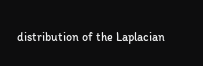distribution of the Laplacian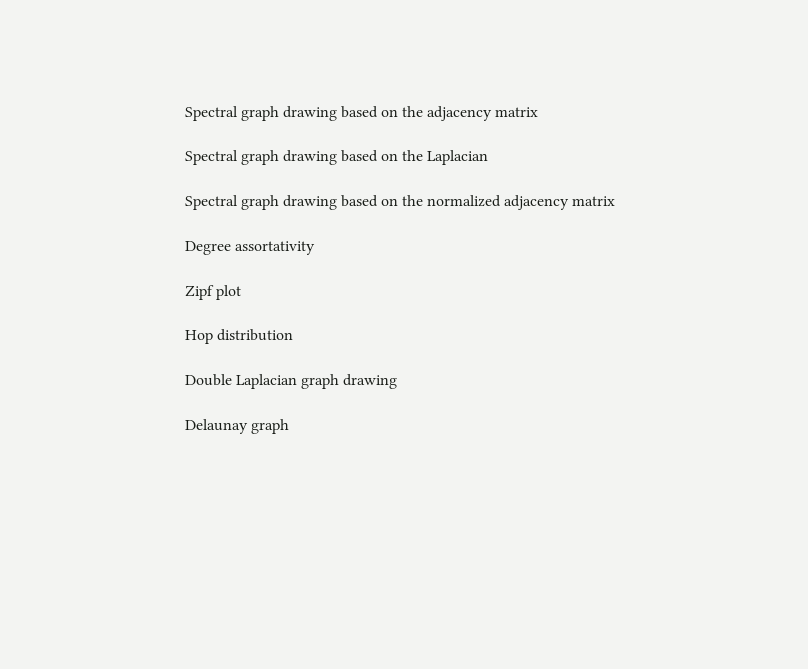Spectral graph drawing based on the adjacency matrix

Spectral graph drawing based on the Laplacian

Spectral graph drawing based on the normalized adjacency matrix

Degree assortativity

Zipf plot

Hop distribution

Double Laplacian graph drawing

Delaunay graph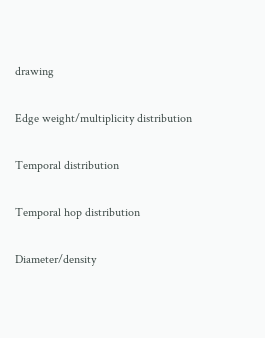drawing

Edge weight/multiplicity distribution

Temporal distribution

Temporal hop distribution

Diameter/density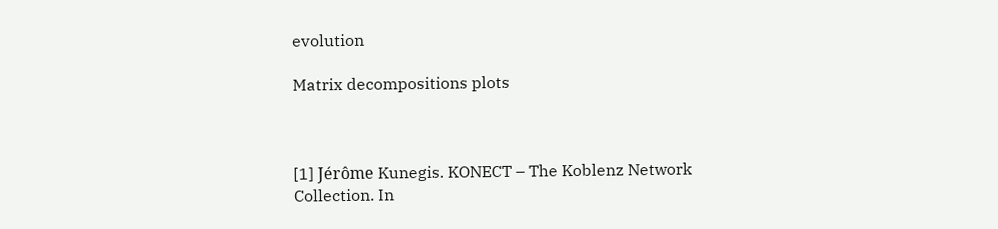evolution

Matrix decompositions plots



[1] Jérôme Kunegis. KONECT – The Koblenz Network Collection. In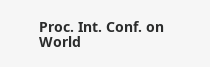Proc. Int. Conf. on World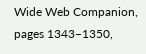Wide Web Companion, pages 1343–1350,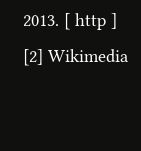2013. [ http ]
[2] Wikimedia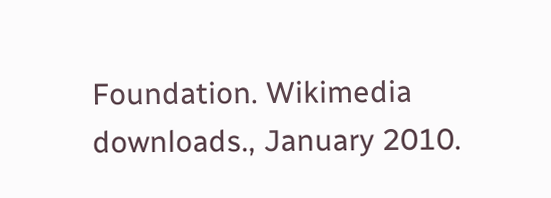Foundation. Wikimedia downloads., January 2010.